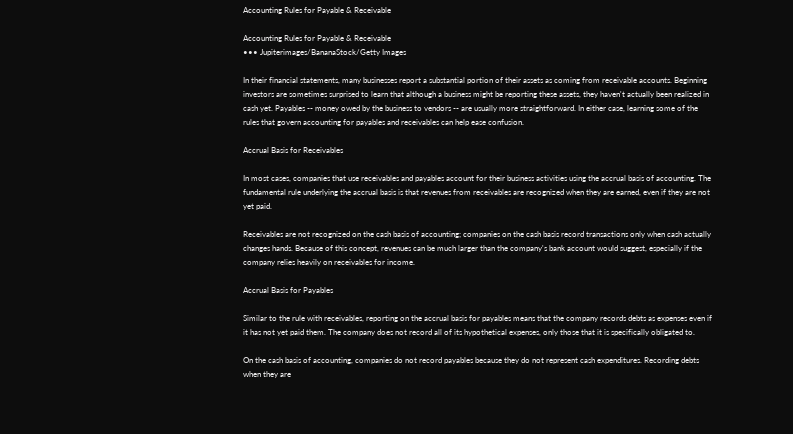Accounting Rules for Payable & Receivable

Accounting Rules for Payable & Receivable
••• Jupiterimages/BananaStock/Getty Images

In their financial statements, many businesses report a substantial portion of their assets as coming from receivable accounts. Beginning investors are sometimes surprised to learn that although a business might be reporting these assets, they haven't actually been realized in cash yet. Payables -- money owed by the business to vendors -- are usually more straightforward. In either case, learning some of the rules that govern accounting for payables and receivables can help ease confusion.

Accrual Basis for Receivables

In most cases, companies that use receivables and payables account for their business activities using the accrual basis of accounting. The fundamental rule underlying the accrual basis is that revenues from receivables are recognized when they are earned, even if they are not yet paid.

Receivables are not recognized on the cash basis of accounting; companies on the cash basis record transactions only when cash actually changes hands. Because of this concept, revenues can be much larger than the company's bank account would suggest, especially if the company relies heavily on receivables for income.

Accrual Basis for Payables

Similar to the rule with receivables, reporting on the accrual basis for payables means that the company records debts as expenses even if it has not yet paid them. The company does not record all of its hypothetical expenses, only those that it is specifically obligated to.

On the cash basis of accounting, companies do not record payables because they do not represent cash expenditures. Recording debts when they are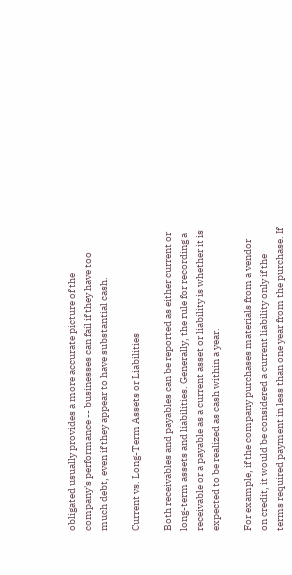obligated usually provides a more accurate picture of the company's performance -- businesses can fail if they have too much debt, even if they appear to have substantial cash.

Current vs. Long-Term Assets or Liabilities

Both receivables and payables can be reported as either current or long-term assets and liabilities. Generally, the rule for recording a receivable or a payable as a current asset or liability is whether it is expected to be realized as cash within a year.

For example, if the company purchases materials from a vendor on credit, it would be considered a current liability only if the terms required payment in less than one year from the purchase. If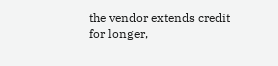the vendor extends credit for longer,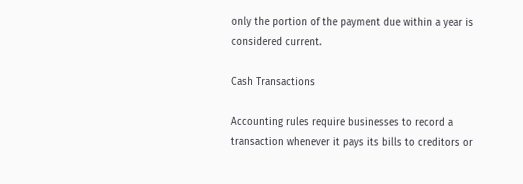only the portion of the payment due within a year is considered current.

Cash Transactions

Accounting rules require businesses to record a transaction whenever it pays its bills to creditors or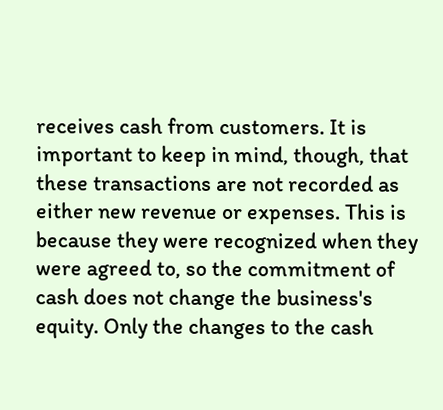receives cash from customers. It is important to keep in mind, though, that these transactions are not recorded as either new revenue or expenses. This is because they were recognized when they were agreed to, so the commitment of cash does not change the business's equity. Only the changes to the cash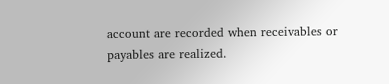account are recorded when receivables or payables are realized.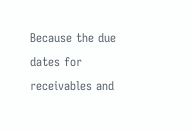Because the due dates for receivables and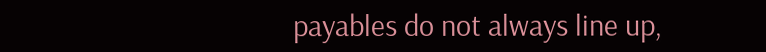payables do not always line up,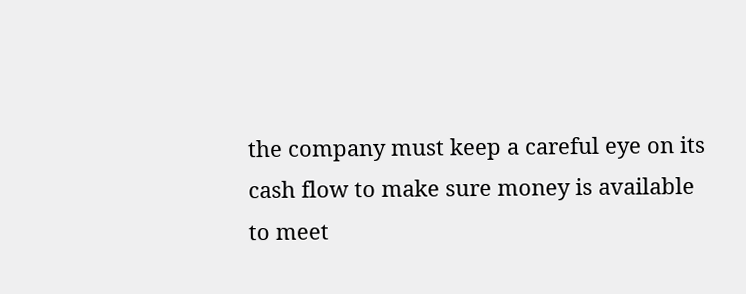the company must keep a careful eye on its cash flow to make sure money is available to meet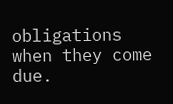obligations when they come due.